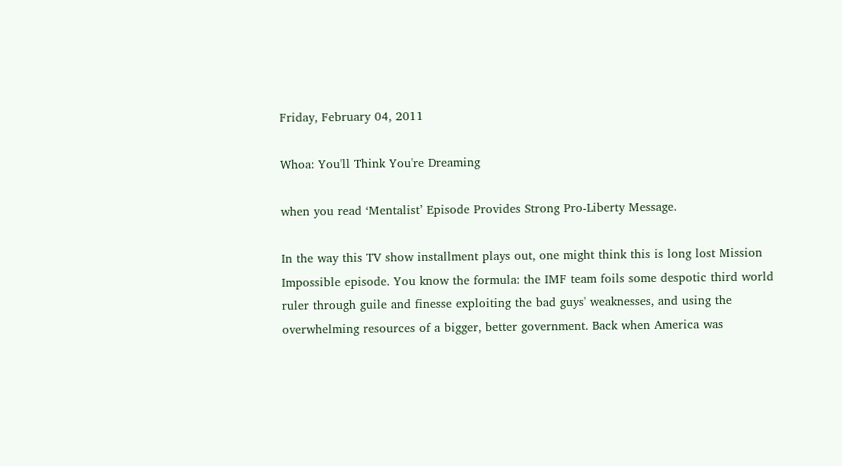Friday, February 04, 2011

Whoa: You'll Think You're Dreaming

when you read ‘Mentalist’ Episode Provides Strong Pro-Liberty Message.

In the way this TV show installment plays out, one might think this is long lost Mission Impossible episode. You know the formula: the IMF team foils some despotic third world ruler through guile and finesse exploiting the bad guys' weaknesses, and using the overwhelming resources of a bigger, better government. Back when America was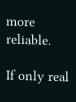more reliable.

If only real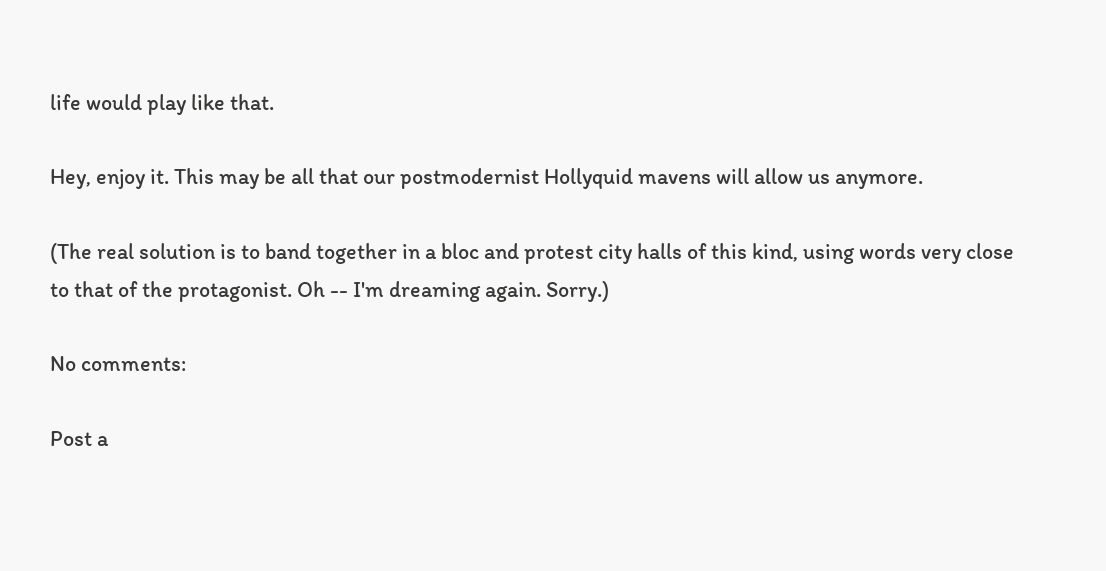life would play like that.

Hey, enjoy it. This may be all that our postmodernist Hollyquid mavens will allow us anymore.

(The real solution is to band together in a bloc and protest city halls of this kind, using words very close to that of the protagonist. Oh -- I'm dreaming again. Sorry.)

No comments:

Post a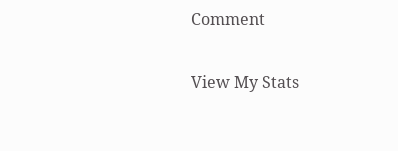Comment

View My Stats